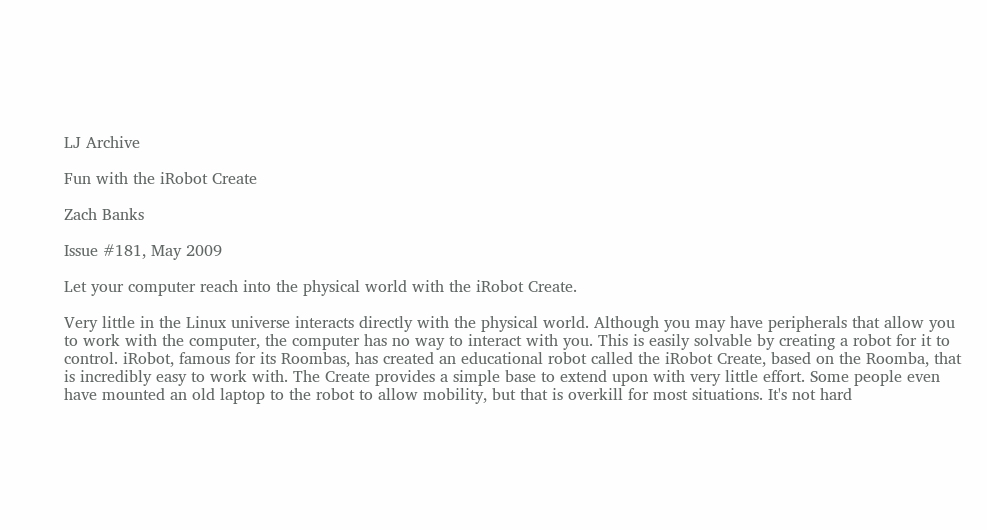LJ Archive

Fun with the iRobot Create

Zach Banks

Issue #181, May 2009

Let your computer reach into the physical world with the iRobot Create.

Very little in the Linux universe interacts directly with the physical world. Although you may have peripherals that allow you to work with the computer, the computer has no way to interact with you. This is easily solvable by creating a robot for it to control. iRobot, famous for its Roombas, has created an educational robot called the iRobot Create, based on the Roomba, that is incredibly easy to work with. The Create provides a simple base to extend upon with very little effort. Some people even have mounted an old laptop to the robot to allow mobility, but that is overkill for most situations. It's not hard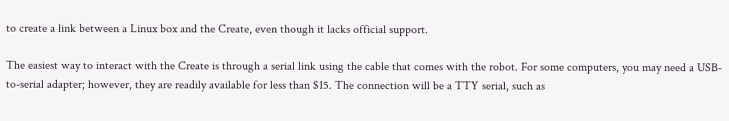to create a link between a Linux box and the Create, even though it lacks official support.

The easiest way to interact with the Create is through a serial link using the cable that comes with the robot. For some computers, you may need a USB-to-serial adapter; however, they are readily available for less than $15. The connection will be a TTY serial, such as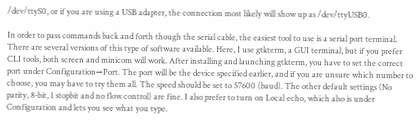/dev/ttyS0, or if you are using a USB adapter, the connection most likely will show up as /dev/ttyUSB0.

In order to pass commands back and forth though the serial cable, the easiest tool to use is a serial port terminal. There are several versions of this type of software available. Here, I use gtkterm, a GUI terminal, but if you prefer CLI tools, both screen and minicom will work. After installing and launching gtkterm, you have to set the correct port under Configuration→Port. The port will be the device specified earlier, and if you are unsure which number to choose, you may have to try them all. The speed should be set to 57600 (baud). The other default settings (No parity, 8-bit, 1 stopbit and no flow control) are fine. I also prefer to turn on Local echo, which also is under Configuration and lets you see what you type.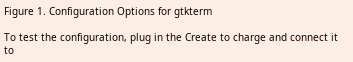Figure 1. Configuration Options for gtkterm

To test the configuration, plug in the Create to charge and connect it to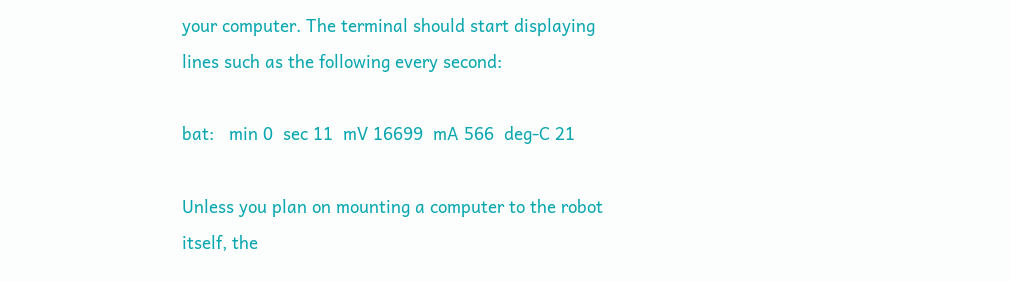your computer. The terminal should start displaying lines such as the following every second:

bat:   min 0  sec 11  mV 16699  mA 566  deg-C 21

Unless you plan on mounting a computer to the robot itself, the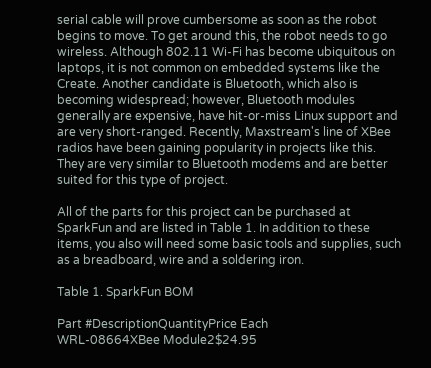serial cable will prove cumbersome as soon as the robot begins to move. To get around this, the robot needs to go wireless. Although 802.11 Wi-Fi has become ubiquitous on laptops, it is not common on embedded systems like the Create. Another candidate is Bluetooth, which also is becoming widespread; however, Bluetooth modules generally are expensive, have hit-or-miss Linux support and are very short-ranged. Recently, Maxstream's line of XBee radios have been gaining popularity in projects like this. They are very similar to Bluetooth modems and are better suited for this type of project.

All of the parts for this project can be purchased at SparkFun and are listed in Table 1. In addition to these items, you also will need some basic tools and supplies, such as a breadboard, wire and a soldering iron.

Table 1. SparkFun BOM

Part #DescriptionQuantityPrice Each
WRL-08664XBee Module2$24.95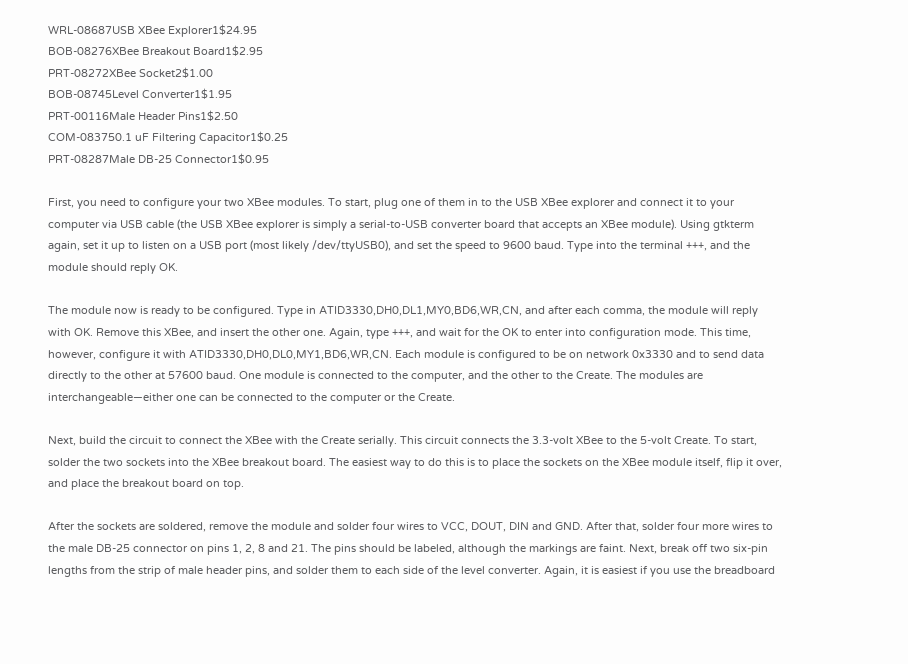WRL-08687USB XBee Explorer1$24.95
BOB-08276XBee Breakout Board1$2.95
PRT-08272XBee Socket2$1.00
BOB-08745Level Converter1$1.95
PRT-00116Male Header Pins1$2.50
COM-083750.1 uF Filtering Capacitor1$0.25
PRT-08287Male DB-25 Connector1$0.95

First, you need to configure your two XBee modules. To start, plug one of them in to the USB XBee explorer and connect it to your computer via USB cable (the USB XBee explorer is simply a serial-to-USB converter board that accepts an XBee module). Using gtkterm again, set it up to listen on a USB port (most likely /dev/ttyUSB0), and set the speed to 9600 baud. Type into the terminal +++, and the module should reply OK.

The module now is ready to be configured. Type in ATID3330,DH0,DL1,MY0,BD6,WR,CN, and after each comma, the module will reply with OK. Remove this XBee, and insert the other one. Again, type +++, and wait for the OK to enter into configuration mode. This time, however, configure it with ATID3330,DH0,DL0,MY1,BD6,WR,CN. Each module is configured to be on network 0x3330 and to send data directly to the other at 57600 baud. One module is connected to the computer, and the other to the Create. The modules are interchangeable—either one can be connected to the computer or the Create.

Next, build the circuit to connect the XBee with the Create serially. This circuit connects the 3.3-volt XBee to the 5-volt Create. To start, solder the two sockets into the XBee breakout board. The easiest way to do this is to place the sockets on the XBee module itself, flip it over, and place the breakout board on top.

After the sockets are soldered, remove the module and solder four wires to VCC, DOUT, DIN and GND. After that, solder four more wires to the male DB-25 connector on pins 1, 2, 8 and 21. The pins should be labeled, although the markings are faint. Next, break off two six-pin lengths from the strip of male header pins, and solder them to each side of the level converter. Again, it is easiest if you use the breadboard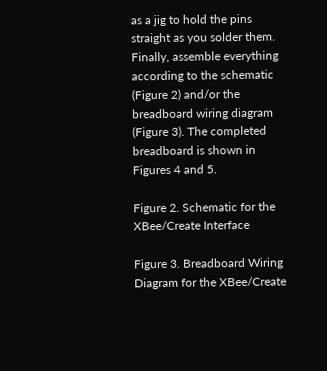as a jig to hold the pins straight as you solder them. Finally, assemble everything according to the schematic (Figure 2) and/or the breadboard wiring diagram (Figure 3). The completed breadboard is shown in Figures 4 and 5.

Figure 2. Schematic for the XBee/Create Interface

Figure 3. Breadboard Wiring Diagram for the XBee/Create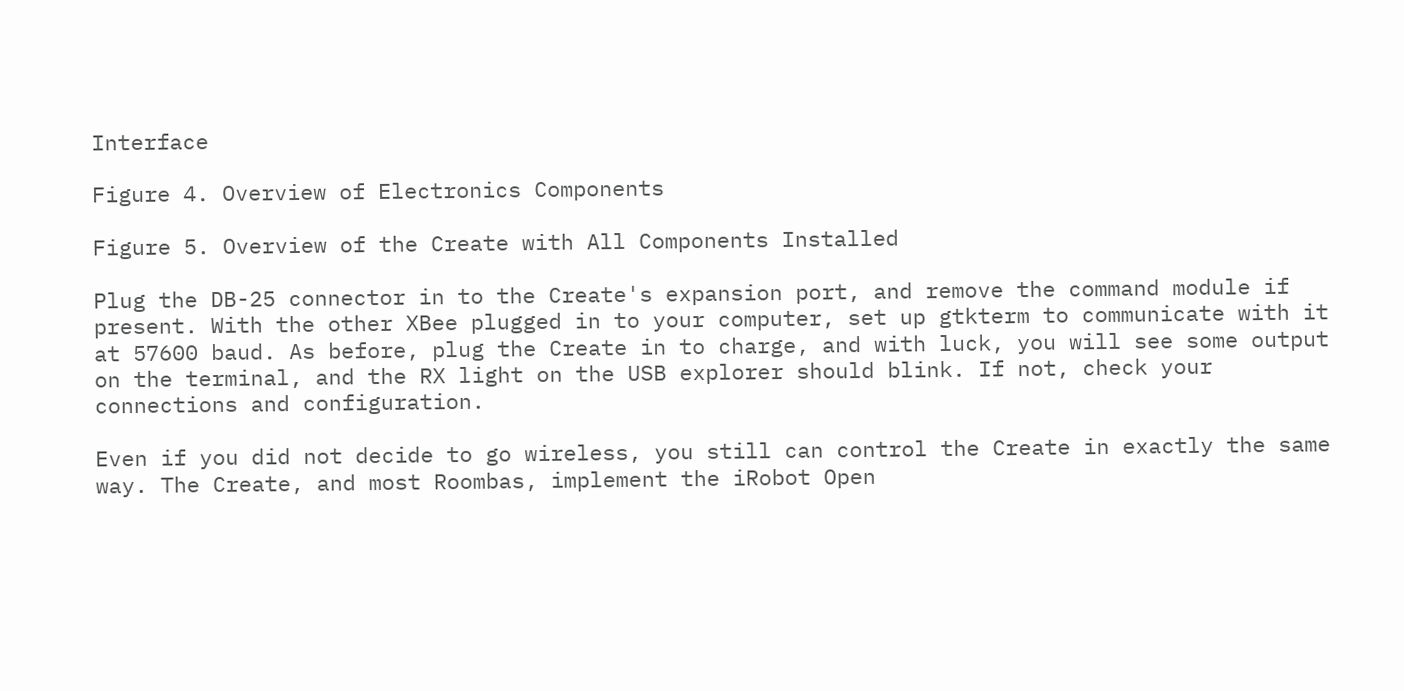Interface

Figure 4. Overview of Electronics Components

Figure 5. Overview of the Create with All Components Installed

Plug the DB-25 connector in to the Create's expansion port, and remove the command module if present. With the other XBee plugged in to your computer, set up gtkterm to communicate with it at 57600 baud. As before, plug the Create in to charge, and with luck, you will see some output on the terminal, and the RX light on the USB explorer should blink. If not, check your connections and configuration.

Even if you did not decide to go wireless, you still can control the Create in exactly the same way. The Create, and most Roombas, implement the iRobot Open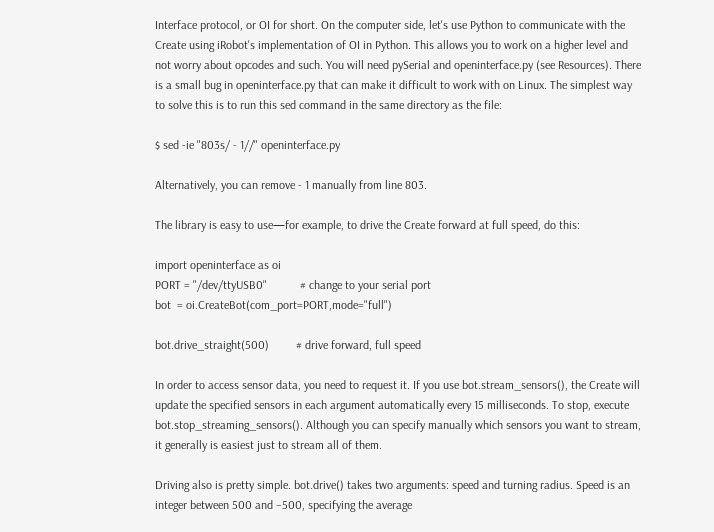Interface protocol, or OI for short. On the computer side, let's use Python to communicate with the Create using iRobot's implementation of OI in Python. This allows you to work on a higher level and not worry about opcodes and such. You will need pySerial and openinterface.py (see Resources). There is a small bug in openinterface.py that can make it difficult to work with on Linux. The simplest way to solve this is to run this sed command in the same directory as the file:

$ sed -ie "803s/ - 1//" openinterface.py

Alternatively, you can remove - 1 manually from line 803.

The library is easy to use—for example, to drive the Create forward at full speed, do this:

import openinterface as oi
PORT = "/dev/ttyUSB0"           # change to your serial port
bot  = oi.CreateBot(com_port=PORT,mode="full")

bot.drive_straight(500)         # drive forward, full speed

In order to access sensor data, you need to request it. If you use bot.stream_sensors(), the Create will update the specified sensors in each argument automatically every 15 milliseconds. To stop, execute bot.stop_streaming_sensors(). Although you can specify manually which sensors you want to stream, it generally is easiest just to stream all of them.

Driving also is pretty simple. bot.drive() takes two arguments: speed and turning radius. Speed is an integer between 500 and –500, specifying the average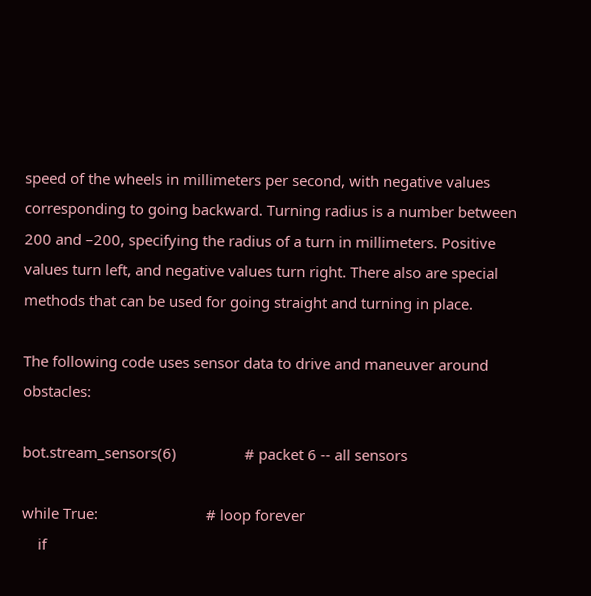speed of the wheels in millimeters per second, with negative values corresponding to going backward. Turning radius is a number between 200 and –200, specifying the radius of a turn in millimeters. Positive values turn left, and negative values turn right. There also are special methods that can be used for going straight and turning in place.

The following code uses sensor data to drive and maneuver around obstacles:

bot.stream_sensors(6)                 # packet 6 -- all sensors

while True:                           # loop forever
    if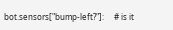bot.sensors["bump-left?"]:     # is it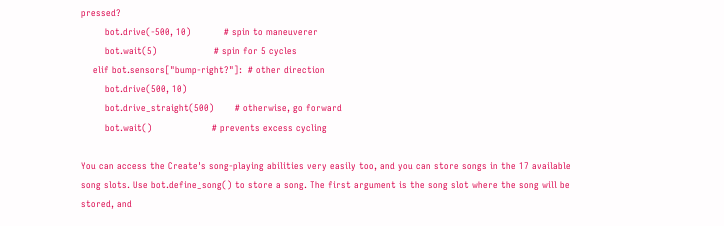pressed?
        bot.drive(-500, 10)           # spin to maneuverer
        bot.wait(5)                   # spin for 5 cycles
    elif bot.sensors["bump-right?"]:  # other direction
        bot.drive(500, 10)
        bot.drive_straight(500)       # otherwise, go forward
        bot.wait()                    # prevents excess cycling

You can access the Create's song-playing abilities very easily too, and you can store songs in the 17 available song slots. Use bot.define_song() to store a song. The first argument is the song slot where the song will be stored, and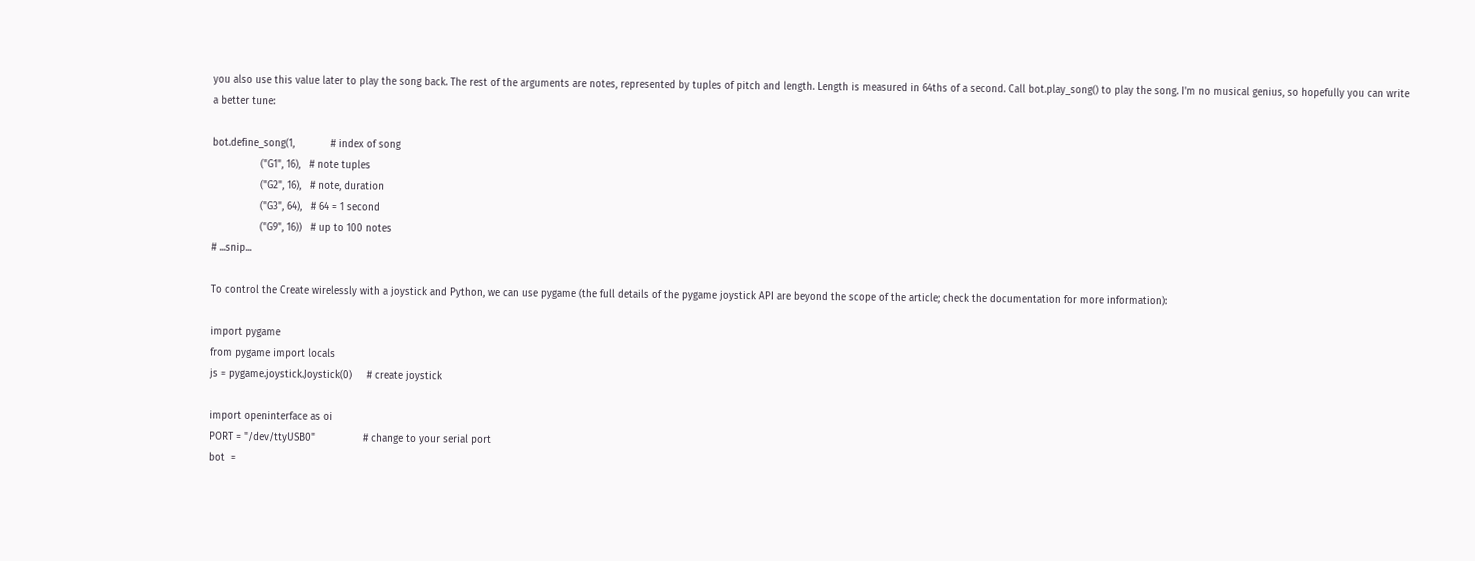you also use this value later to play the song back. The rest of the arguments are notes, represented by tuples of pitch and length. Length is measured in 64ths of a second. Call bot.play_song() to play the song. I'm no musical genius, so hopefully you can write a better tune:

bot.define_song(1,            # index of song
                ("G1", 16),   # note tuples
                ("G2", 16),   # note, duration
                ("G3", 64),   # 64 = 1 second
                ("G9", 16))   # up to 100 notes
# ...snip...

To control the Create wirelessly with a joystick and Python, we can use pygame (the full details of the pygame joystick API are beyond the scope of the article; check the documentation for more information):

import pygame
from pygame import locals
js = pygame.joystick.Joystick(0)     # create joystick

import openinterface as oi
PORT = "/dev/ttyUSB0"                # change to your serial port
bot  =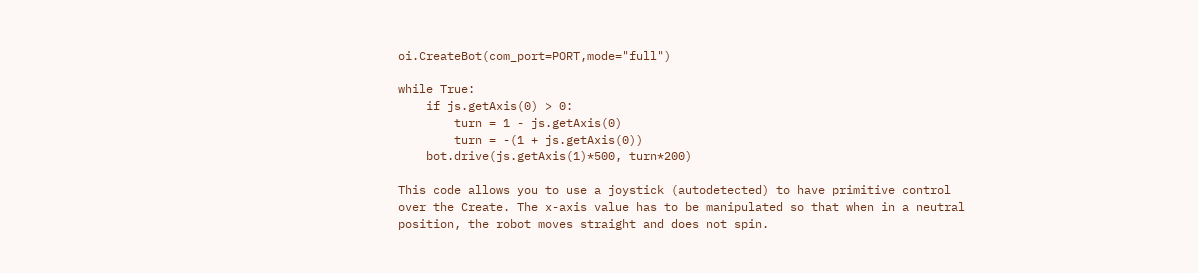oi.CreateBot(com_port=PORT,mode="full")

while True:
    if js.getAxis(0) > 0:
        turn = 1 - js.getAxis(0)
        turn = -(1 + js.getAxis(0))
    bot.drive(js.getAxis(1)*500, turn*200)

This code allows you to use a joystick (autodetected) to have primitive control over the Create. The x-axis value has to be manipulated so that when in a neutral position, the robot moves straight and does not spin.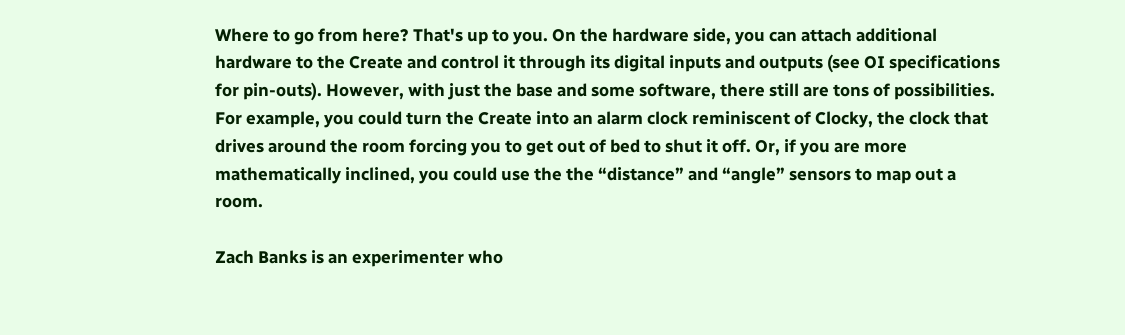Where to go from here? That's up to you. On the hardware side, you can attach additional hardware to the Create and control it through its digital inputs and outputs (see OI specifications for pin-outs). However, with just the base and some software, there still are tons of possibilities. For example, you could turn the Create into an alarm clock reminiscent of Clocky, the clock that drives around the room forcing you to get out of bed to shut it off. Or, if you are more mathematically inclined, you could use the the “distance” and “angle” sensors to map out a room.

Zach Banks is an experimenter who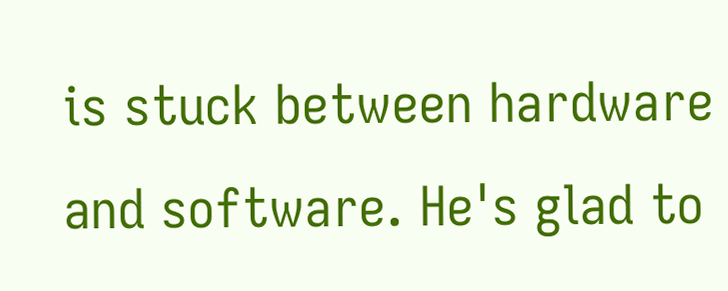is stuck between hardware and software. He's glad to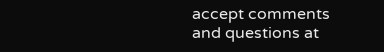accept comments and questions at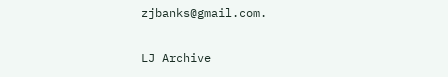zjbanks@gmail.com.

LJ Archive